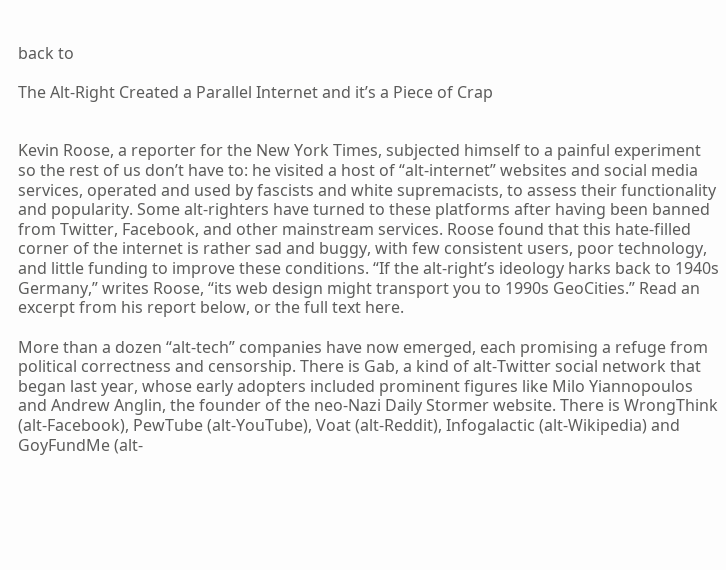back to

The Alt-Right Created a Parallel Internet and it’s a Piece of Crap


Kevin Roose, a reporter for the New York Times, subjected himself to a painful experiment so the rest of us don’t have to: he visited a host of “alt-internet” websites and social media services, operated and used by fascists and white supremacists, to assess their functionality and popularity. Some alt-righters have turned to these platforms after having been banned from Twitter, Facebook, and other mainstream services. Roose found that this hate-filled corner of the internet is rather sad and buggy, with few consistent users, poor technology, and little funding to improve these conditions. “If the alt-right’s ideology harks back to 1940s Germany,” writes Roose, “its web design might transport you to 1990s GeoCities.” Read an excerpt from his report below, or the full text here.

More than a dozen “alt-tech” companies have now emerged, each promising a refuge from political correctness and censorship. There is Gab, a kind of alt-Twitter social network that began last year, whose early adopters included prominent figures like Milo Yiannopoulos and Andrew Anglin, the founder of the neo-Nazi Daily Stormer website. There is WrongThink (alt-Facebook), PewTube (alt-YouTube), Voat (alt-Reddit), Infogalactic (alt-Wikipedia) and GoyFundMe (alt-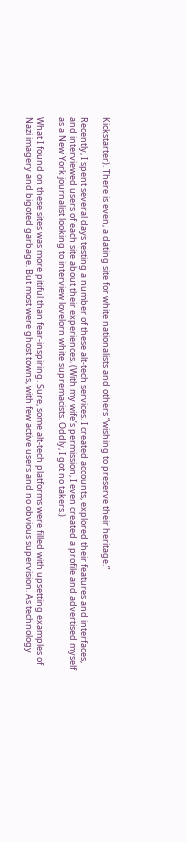Kickstarter). There is even, a dating site for white nationalists and others “wishing to preserve their heritage.”

Recently, I spent several days testing a number of these alt-tech services. I created accounts, explored their features and interfaces, and interviewed users of each site about their experiences. (With my wife’s permission, I even created a profile and advertised myself as a New York journalist looking to interview lovelorn white supremacists. Oddly, I got no takers.)

What I found on these sites was more pitiful than fear-inspiring. Sure, some alt-tech platforms were filled with upsetting examples of Nazi imagery and bigoted garbage. But most were ghost towns, with few active users and no obvious supervision. As technology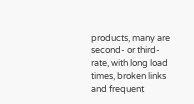products, many are second- or third-rate, with long load times, broken links and frequent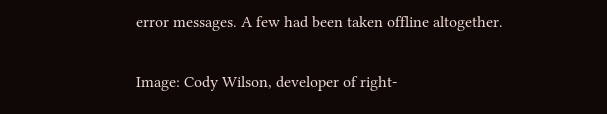error messages. A few had been taken offline altogether.

Image: Cody Wilson, developer of right-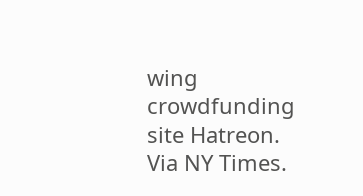wing crowdfunding site Hatreon. Via NY Times.